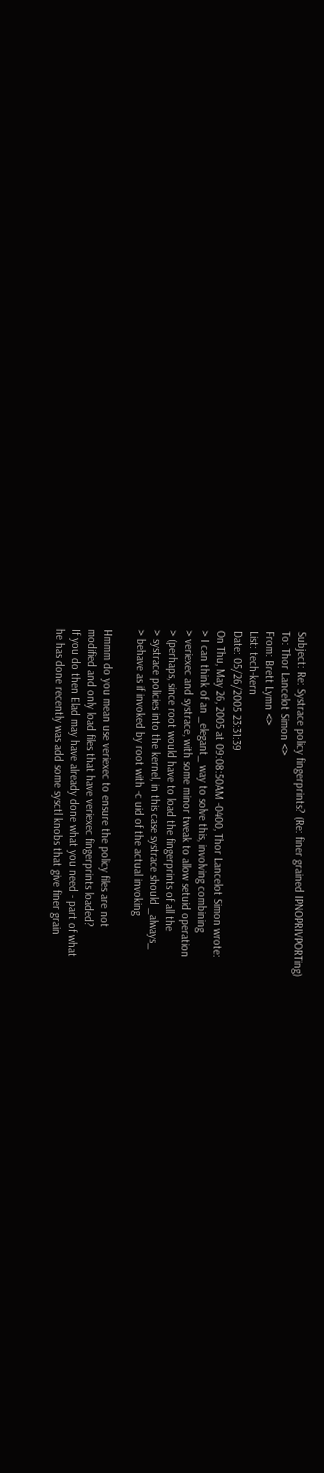Subject: Re: Systrace policy fingerprints? (Re: finer grained IPNOPRIVPORTing)
To: Thor Lancelot Simon <>
From: Brett Lymn <>
List: tech-kern
Date: 05/26/2005 23:31:39
On Thu, May 26, 2005 at 09:08:50AM -0400, Thor Lancelot Simon wrote:
> I can think of an _elegant_ way to solve this, involving combining
> veriexec and systrace, with some minor tweak to allow setuid operation
> (perhaps, since root would have to load the fingerprints of all the
> systrace policies into the kernel, in this case systrace should _always_
> behave as if invoked by root with -c uid of the actual invoking

Hmmm do you mean use veriexec to ensure the policy files are not
modified and only load files that have veriexec fingerprints loaded?
If you do then Elad may have already done what you need - part of what
he has done recently was add some sysctl knobs that give finer grain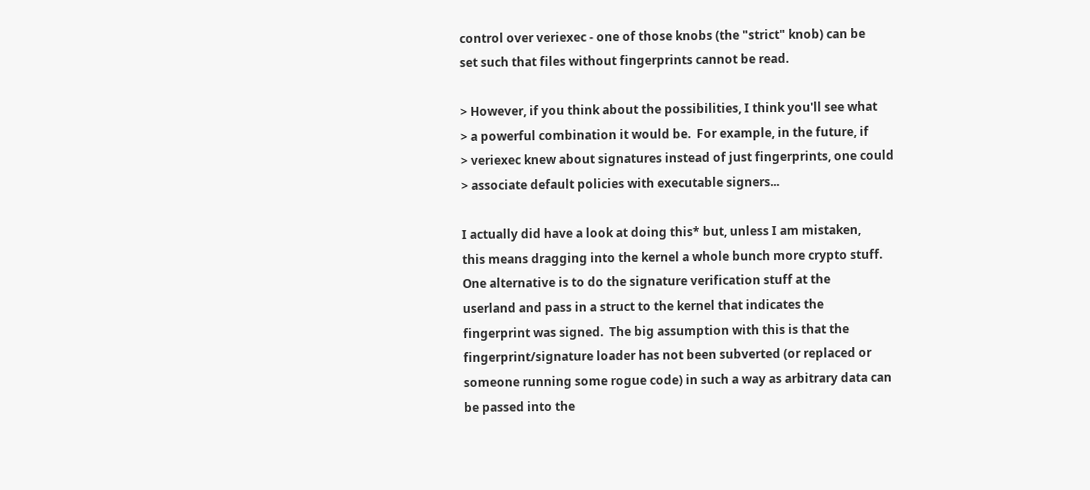control over veriexec - one of those knobs (the "strict" knob) can be
set such that files without fingerprints cannot be read.

> However, if you think about the possibilities, I think you'll see what
> a powerful combination it would be.  For example, in the future, if
> veriexec knew about signatures instead of just fingerprints, one could
> associate default policies with executable signers...

I actually did have a look at doing this* but, unless I am mistaken,
this means dragging into the kernel a whole bunch more crypto stuff.
One alternative is to do the signature verification stuff at the
userland and pass in a struct to the kernel that indicates the
fingerprint was signed.  The big assumption with this is that the
fingerprint/signature loader has not been subverted (or replaced or
someone running some rogue code) in such a way as arbitrary data can
be passed into the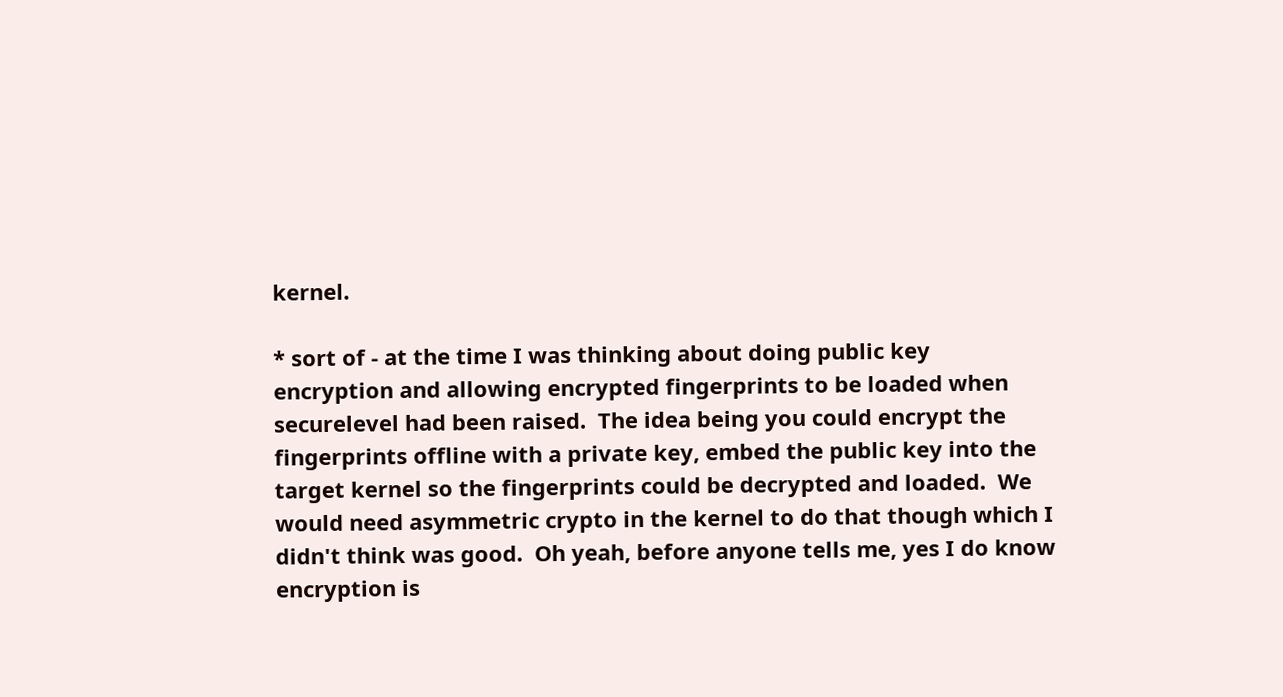kernel.

* sort of - at the time I was thinking about doing public key
encryption and allowing encrypted fingerprints to be loaded when
securelevel had been raised.  The idea being you could encrypt the
fingerprints offline with a private key, embed the public key into the
target kernel so the fingerprints could be decrypted and loaded.  We
would need asymmetric crypto in the kernel to do that though which I
didn't think was good.  Oh yeah, before anyone tells me, yes I do know
encryption is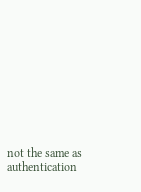not the same as authentication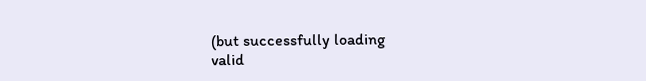(but successfully loading
valid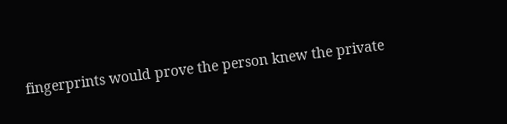fingerprints would prove the person knew the private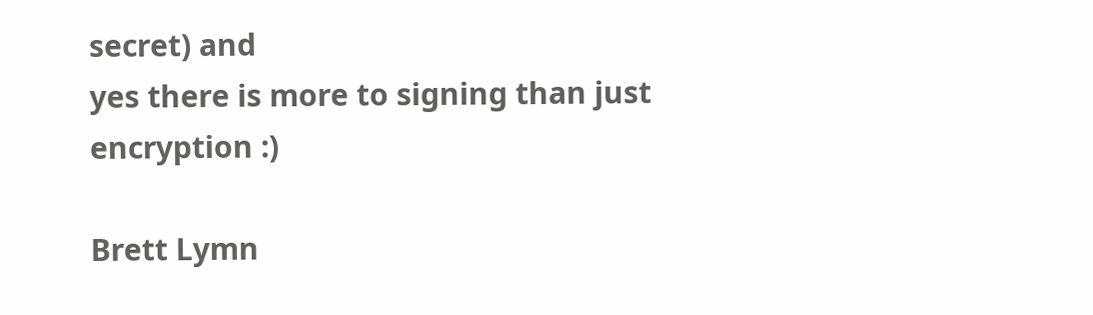secret) and
yes there is more to signing than just encryption :)

Brett Lymn